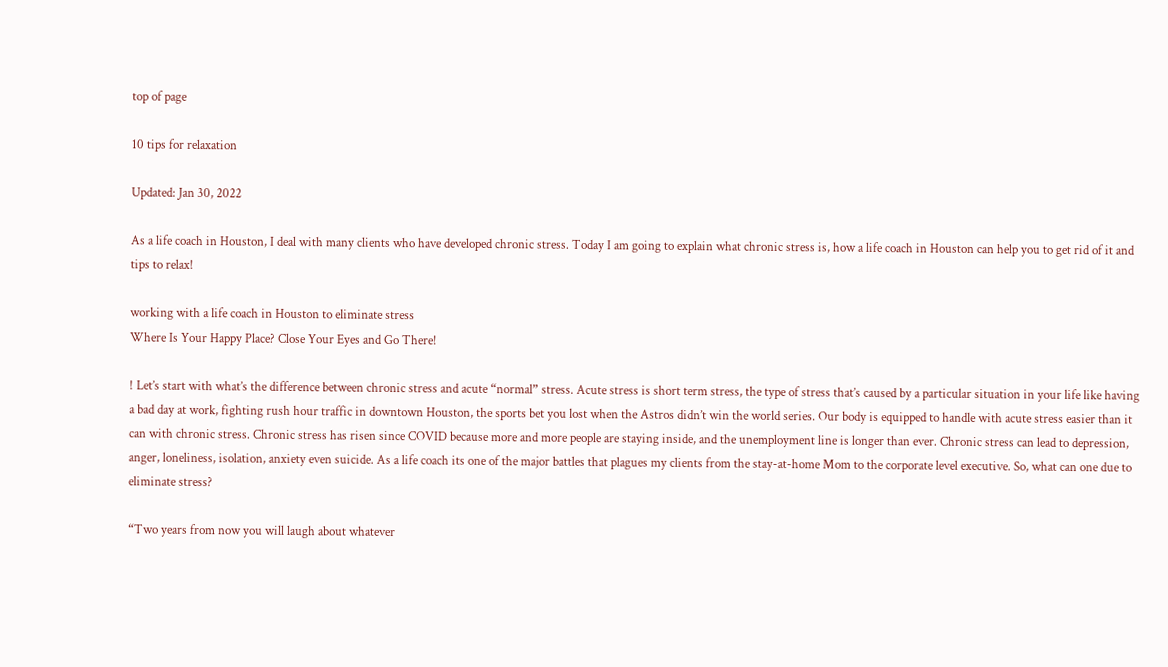top of page

10 tips for relaxation

Updated: Jan 30, 2022

As a life coach in Houston, I deal with many clients who have developed chronic stress. Today I am going to explain what chronic stress is, how a life coach in Houston can help you to get rid of it and tips to relax!

working with a life coach in Houston to eliminate stress
Where Is Your Happy Place? Close Your Eyes and Go There!

! Let’s start with what’s the difference between chronic stress and acute “normal” stress. Acute stress is short term stress, the type of stress that’s caused by a particular situation in your life like having a bad day at work, fighting rush hour traffic in downtown Houston, the sports bet you lost when the Astros didn’t win the world series. Our body is equipped to handle with acute stress easier than it can with chronic stress. Chronic stress has risen since COVID because more and more people are staying inside, and the unemployment line is longer than ever. Chronic stress can lead to depression, anger, loneliness, isolation, anxiety even suicide. As a life coach its one of the major battles that plagues my clients from the stay-at-home Mom to the corporate level executive. So, what can one due to eliminate stress?

“Two years from now you will laugh about whatever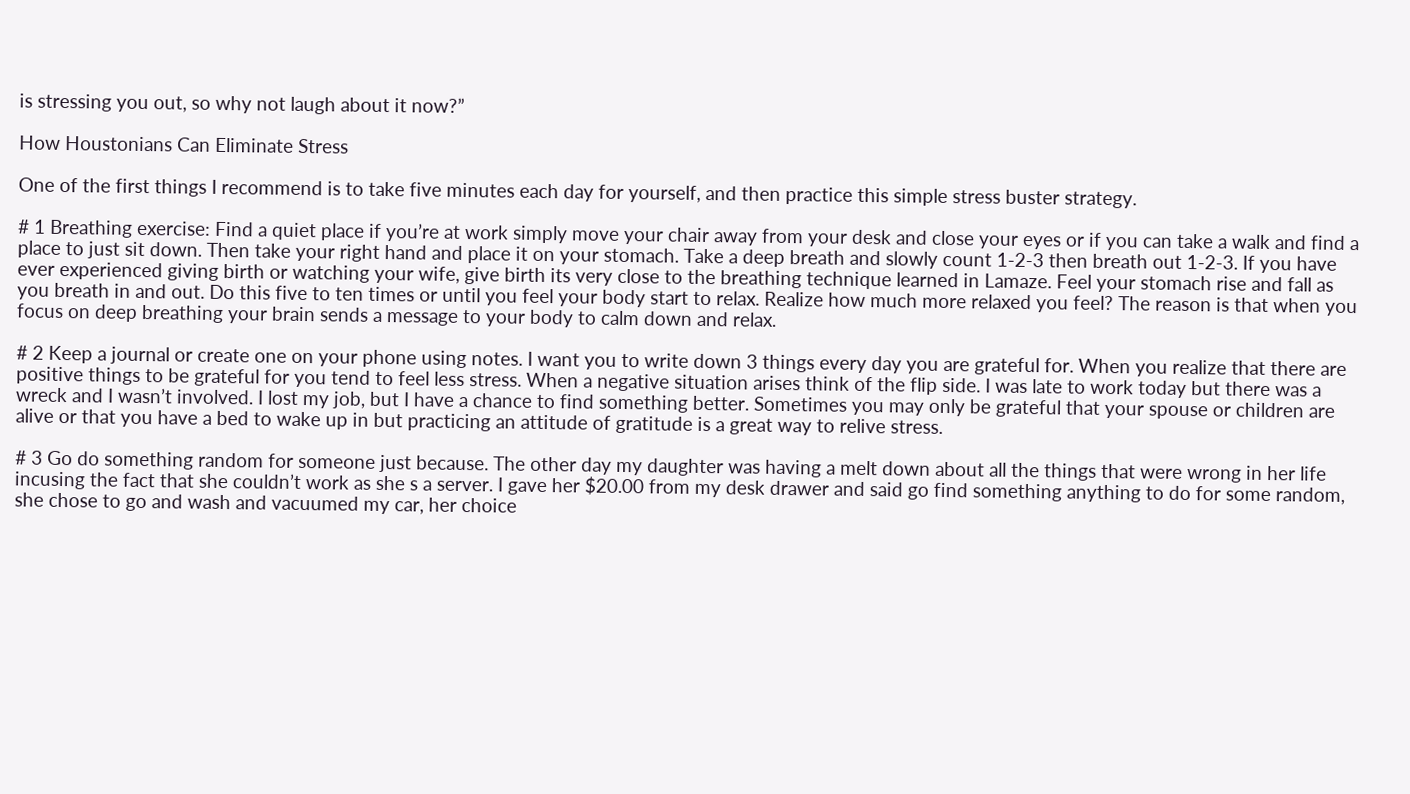is stressing you out, so why not laugh about it now?”

How Houstonians Can Eliminate Stress

One of the first things I recommend is to take five minutes each day for yourself, and then practice this simple stress buster strategy.

# 1 Breathing exercise: Find a quiet place if you’re at work simply move your chair away from your desk and close your eyes or if you can take a walk and find a place to just sit down. Then take your right hand and place it on your stomach. Take a deep breath and slowly count 1-2-3 then breath out 1-2-3. If you have ever experienced giving birth or watching your wife, give birth its very close to the breathing technique learned in Lamaze. Feel your stomach rise and fall as you breath in and out. Do this five to ten times or until you feel your body start to relax. Realize how much more relaxed you feel? The reason is that when you focus on deep breathing your brain sends a message to your body to calm down and relax.

# 2 Keep a journal or create one on your phone using notes. I want you to write down 3 things every day you are grateful for. When you realize that there are positive things to be grateful for you tend to feel less stress. When a negative situation arises think of the flip side. I was late to work today but there was a wreck and I wasn’t involved. I lost my job, but I have a chance to find something better. Sometimes you may only be grateful that your spouse or children are alive or that you have a bed to wake up in but practicing an attitude of gratitude is a great way to relive stress.

# 3 Go do something random for someone just because. The other day my daughter was having a melt down about all the things that were wrong in her life incusing the fact that she couldn’t work as she s a server. I gave her $20.00 from my desk drawer and said go find something anything to do for some random, she chose to go and wash and vacuumed my car, her choice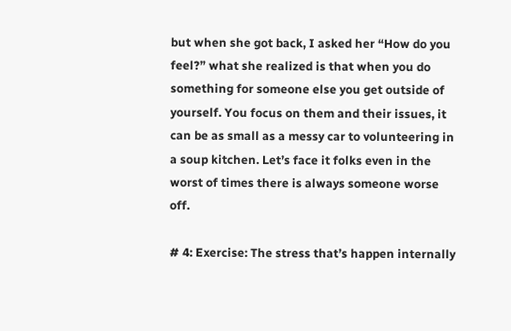but when she got back, I asked her “How do you feel?” what she realized is that when you do something for someone else you get outside of yourself. You focus on them and their issues, it can be as small as a messy car to volunteering in a soup kitchen. Let’s face it folks even in the worst of times there is always someone worse off.

# 4: Exercise: The stress that’s happen internally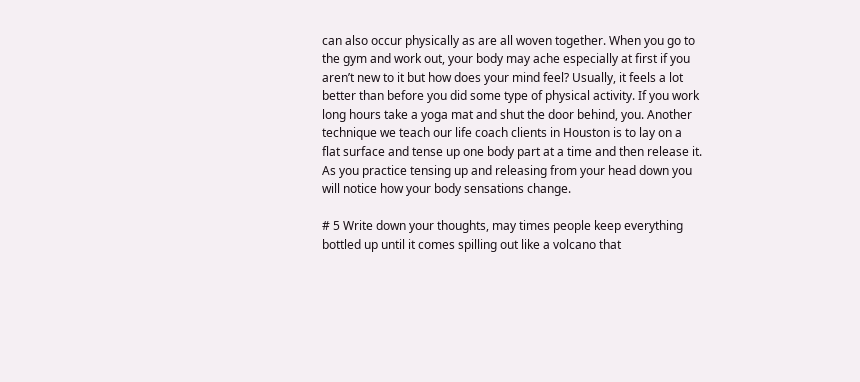can also occur physically as are all woven together. When you go to the gym and work out, your body may ache especially at first if you aren’t new to it but how does your mind feel? Usually, it feels a lot better than before you did some type of physical activity. If you work long hours take a yoga mat and shut the door behind, you. Another technique we teach our life coach clients in Houston is to lay on a flat surface and tense up one body part at a time and then release it. As you practice tensing up and releasing from your head down you will notice how your body sensations change.

# 5 Write down your thoughts, may times people keep everything bottled up until it comes spilling out like a volcano that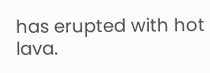has erupted with hot lava.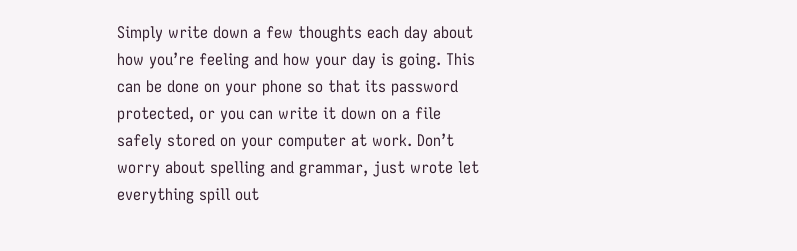Simply write down a few thoughts each day about how you’re feeling and how your day is going. This can be done on your phone so that its password protected, or you can write it down on a file safely stored on your computer at work. Don’t worry about spelling and grammar, just wrote let everything spill out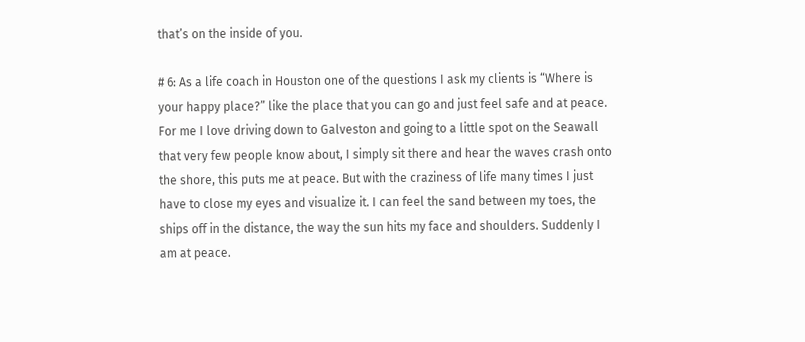that’s on the inside of you.

# 6: As a life coach in Houston one of the questions I ask my clients is “Where is your happy place?” like the place that you can go and just feel safe and at peace. For me I love driving down to Galveston and going to a little spot on the Seawall that very few people know about, I simply sit there and hear the waves crash onto the shore, this puts me at peace. But with the craziness of life many times I just have to close my eyes and visualize it. I can feel the sand between my toes, the ships off in the distance, the way the sun hits my face and shoulders. Suddenly I am at peace.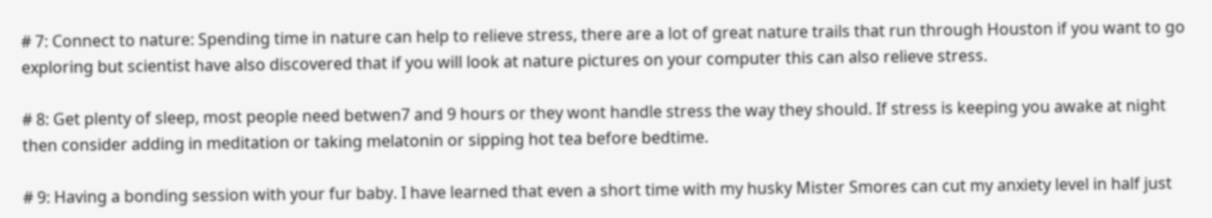# 7: Connect to nature: Spending time in nature can help to relieve stress, there are a lot of great nature trails that run through Houston if you want to go exploring but scientist have also discovered that if you will look at nature pictures on your computer this can also relieve stress.

# 8: Get plenty of sleep, most people need betwen7 and 9 hours or they wont handle stress the way they should. If stress is keeping you awake at night then consider adding in meditation or taking melatonin or sipping hot tea before bedtime.

# 9: Having a bonding session with your fur baby. I have learned that even a short time with my husky Mister Smores can cut my anxiety level in half just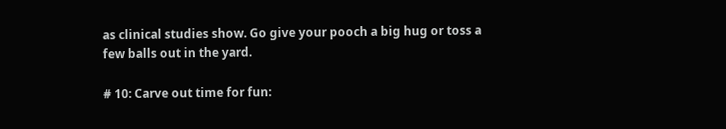as clinical studies show. Go give your pooch a big hug or toss a few balls out in the yard.

# 10: Carve out time for fun: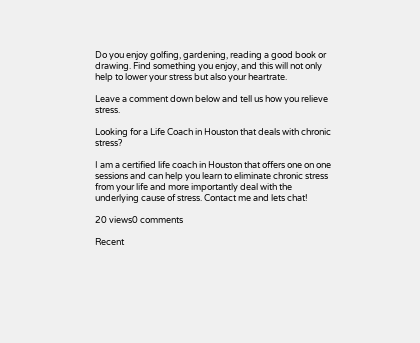Do you enjoy golfing, gardening, reading a good book or drawing. Find something you enjoy, and this will not only help to lower your stress but also your heartrate.

Leave a comment down below and tell us how you relieve stress.

Looking for a Life Coach in Houston that deals with chronic stress?

I am a certified life coach in Houston that offers one on one sessions and can help you learn to eliminate chronic stress from your life and more importantly deal with the underlying cause of stress. Contact me and lets chat!

20 views0 comments

Recent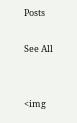Posts

See All


<img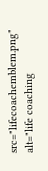src="lifecoachemblem.png" alt="life coaching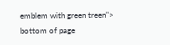emblem with green treen">
bottom of page